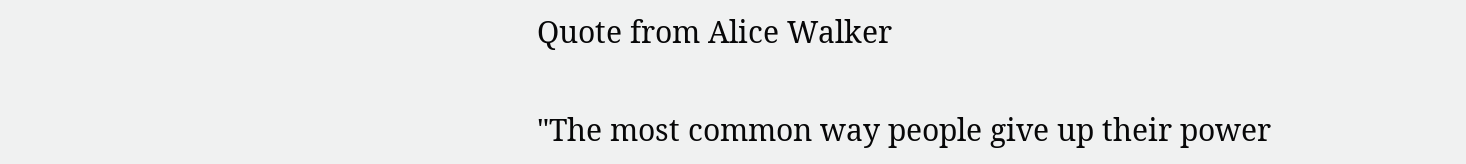Quote from Alice Walker

"The most common way people give up their power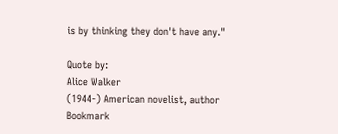is by thinking they don't have any."

Quote by:
Alice Walker
(1944-) American novelist, author
Bookmark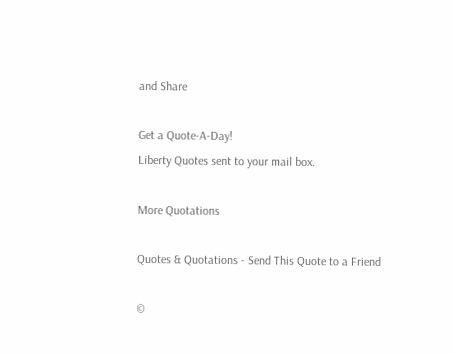and Share

Get a Quote-A-Day!
Liberty Quotes sent to your mail box.

More Quotations

Quotes & Quotations - Send This Quote to a Friend

©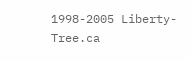1998-2005 Liberty-Tree.ca